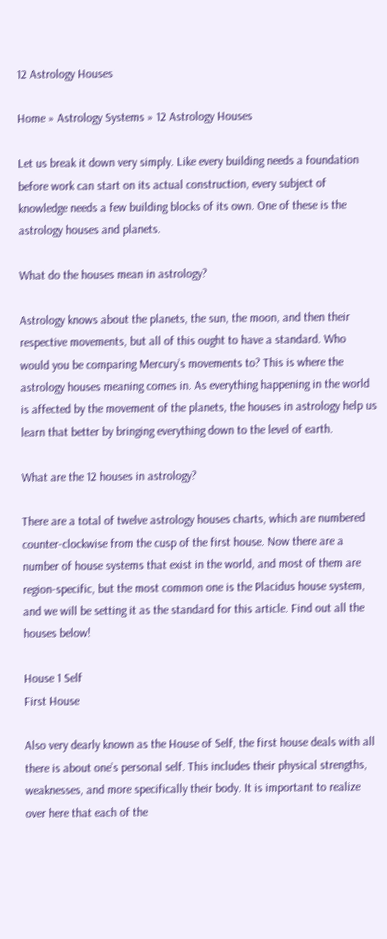12 Astrology Houses

Home » Astrology Systems » 12 Astrology Houses

Let us break it down very simply. Like every building needs a foundation before work can start on its actual construction, every subject of knowledge needs a few building blocks of its own. One of these is the astrology houses and planets.

What do the houses mean in astrology?

Astrology knows about the planets, the sun, the moon, and then their respective movements, but all of this ought to have a standard. Who would you be comparing Mercury’s movements to? This is where the astrology houses meaning comes in. As everything happening in the world is affected by the movement of the planets, the houses in astrology help us learn that better by bringing everything down to the level of earth.

What are the 12 houses in astrology?

There are a total of twelve astrology houses charts, which are numbered counter-clockwise from the cusp of the first house. Now there are a number of house systems that exist in the world, and most of them are region-specific, but the most common one is the Placidus house system, and we will be setting it as the standard for this article. Find out all the houses below!

House 1 Self
First House

Also very dearly known as the House of Self, the first house deals with all there is about one’s personal self. This includes their physical strengths, weaknesses, and more specifically their body. It is important to realize over here that each of the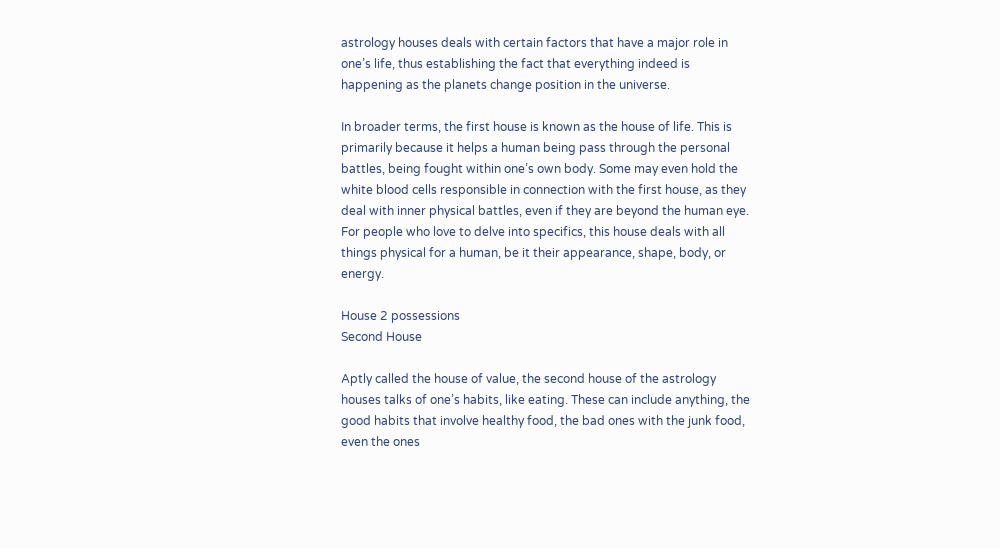astrology houses deals with certain factors that have a major role in one’s life, thus establishing the fact that everything indeed is happening as the planets change position in the universe.

In broader terms, the first house is known as the house of life. This is primarily because it helps a human being pass through the personal battles, being fought within one’s own body. Some may even hold the white blood cells responsible in connection with the first house, as they deal with inner physical battles, even if they are beyond the human eye. For people who love to delve into specifics, this house deals with all things physical for a human, be it their appearance, shape, body, or energy.

House 2 possessions
Second House

Aptly called the house of value, the second house of the astrology houses talks of one’s habits, like eating. These can include anything, the good habits that involve healthy food, the bad ones with the junk food, even the ones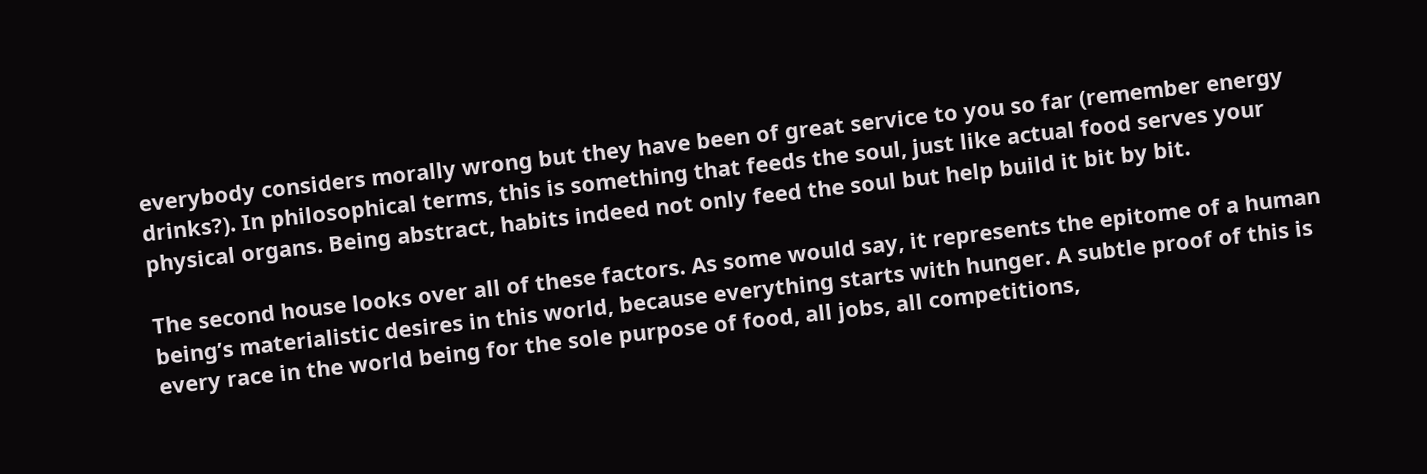everybody considers morally wrong but they have been of great service to you so far (remember energy drinks?). In philosophical terms, this is something that feeds the soul, just like actual food serves your physical organs. Being abstract, habits indeed not only feed the soul but help build it bit by bit.

The second house looks over all of these factors. As some would say, it represents the epitome of a human being’s materialistic desires in this world, because everything starts with hunger. A subtle proof of this is every race in the world being for the sole purpose of food, all jobs, all competitions,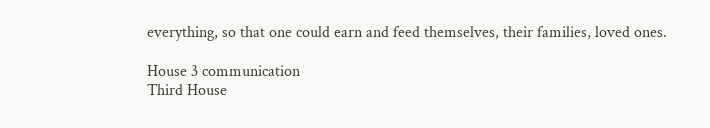everything, so that one could earn and feed themselves, their families, loved ones.

House 3 communication
Third House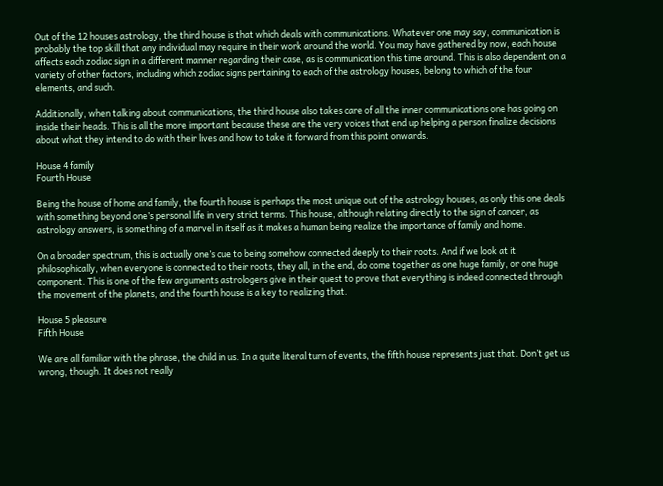Out of the 12 houses astrology, the third house is that which deals with communications. Whatever one may say, communication is probably the top skill that any individual may require in their work around the world. You may have gathered by now, each house affects each zodiac sign in a different manner regarding their case, as is communication this time around. This is also dependent on a variety of other factors, including which zodiac signs pertaining to each of the astrology houses, belong to which of the four elements, and such.

Additionally, when talking about communications, the third house also takes care of all the inner communications one has going on inside their heads. This is all the more important because these are the very voices that end up helping a person finalize decisions about what they intend to do with their lives and how to take it forward from this point onwards.

House 4 family
Fourth House

Being the house of home and family, the fourth house is perhaps the most unique out of the astrology houses, as only this one deals with something beyond one’s personal life in very strict terms. This house, although relating directly to the sign of cancer, as astrology answers, is something of a marvel in itself as it makes a human being realize the importance of family and home.

On a broader spectrum, this is actually one’s cue to being somehow connected deeply to their roots. And if we look at it philosophically, when everyone is connected to their roots, they all, in the end, do come together as one huge family, or one huge component. This is one of the few arguments astrologers give in their quest to prove that everything is indeed connected through the movement of the planets, and the fourth house is a key to realizing that.

House 5 pleasure
Fifth House

We are all familiar with the phrase, the child in us. In a quite literal turn of events, the fifth house represents just that. Don’t get us wrong, though. It does not really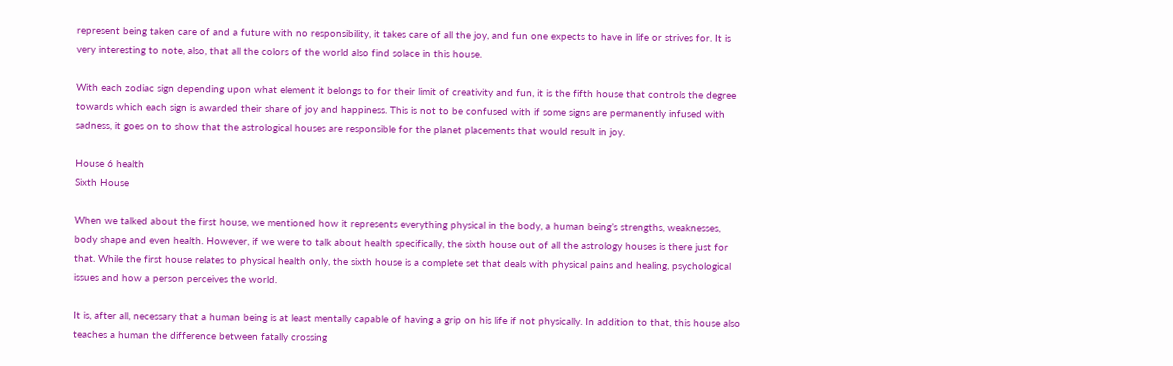represent being taken care of and a future with no responsibility, it takes care of all the joy, and fun one expects to have in life or strives for. It is very interesting to note, also, that all the colors of the world also find solace in this house.

With each zodiac sign depending upon what element it belongs to for their limit of creativity and fun, it is the fifth house that controls the degree towards which each sign is awarded their share of joy and happiness. This is not to be confused with if some signs are permanently infused with sadness, it goes on to show that the astrological houses are responsible for the planet placements that would result in joy.

House 6 health
Sixth House

When we talked about the first house, we mentioned how it represents everything physical in the body, a human being’s strengths, weaknesses, body shape and even health. However, if we were to talk about health specifically, the sixth house out of all the astrology houses is there just for that. While the first house relates to physical health only, the sixth house is a complete set that deals with physical pains and healing, psychological issues and how a person perceives the world.

It is, after all, necessary that a human being is at least mentally capable of having a grip on his life if not physically. In addition to that, this house also teaches a human the difference between fatally crossing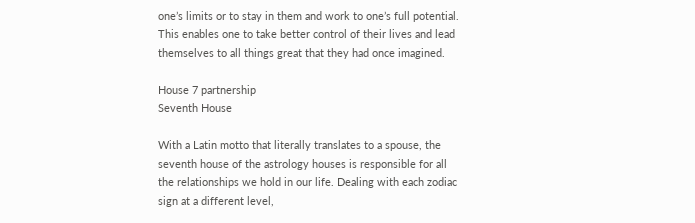one’s limits or to stay in them and work to one’s full potential. This enables one to take better control of their lives and lead themselves to all things great that they had once imagined.

House 7 partnership
Seventh House

With a Latin motto that literally translates to a spouse, the seventh house of the astrology houses is responsible for all the relationships we hold in our life. Dealing with each zodiac sign at a different level,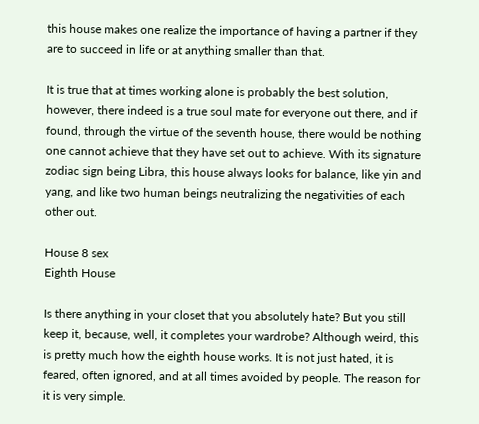this house makes one realize the importance of having a partner if they are to succeed in life or at anything smaller than that.

It is true that at times working alone is probably the best solution, however, there indeed is a true soul mate for everyone out there, and if found, through the virtue of the seventh house, there would be nothing one cannot achieve that they have set out to achieve. With its signature zodiac sign being Libra, this house always looks for balance, like yin and yang, and like two human beings neutralizing the negativities of each other out.

House 8 sex
Eighth House

Is there anything in your closet that you absolutely hate? But you still keep it, because, well, it completes your wardrobe? Although weird, this is pretty much how the eighth house works. It is not just hated, it is feared, often ignored, and at all times avoided by people. The reason for it is very simple.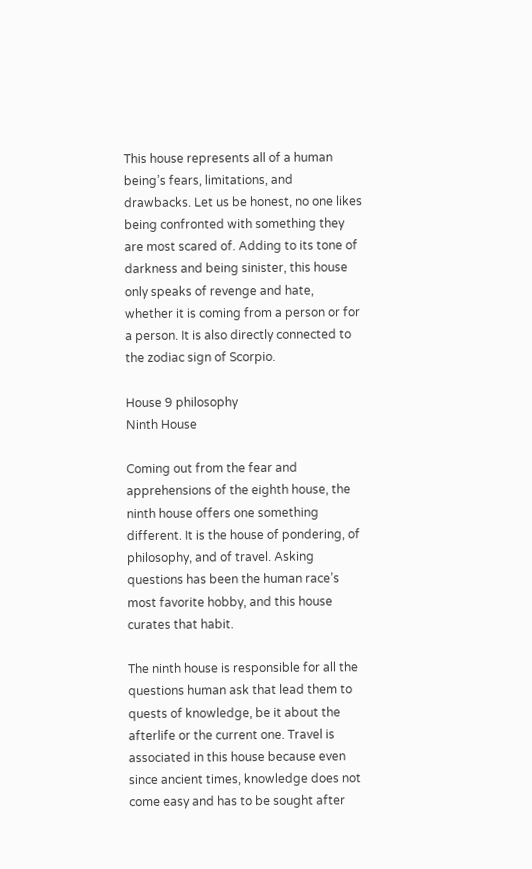This house represents all of a human being’s fears, limitations, and drawbacks. Let us be honest, no one likes being confronted with something they are most scared of. Adding to its tone of darkness and being sinister, this house only speaks of revenge and hate, whether it is coming from a person or for a person. It is also directly connected to the zodiac sign of Scorpio.

House 9 philosophy
Ninth House

Coming out from the fear and apprehensions of the eighth house, the ninth house offers one something different. It is the house of pondering, of philosophy, and of travel. Asking questions has been the human race’s most favorite hobby, and this house curates that habit.

The ninth house is responsible for all the questions human ask that lead them to quests of knowledge, be it about the afterlife or the current one. Travel is associated in this house because even since ancient times, knowledge does not come easy and has to be sought after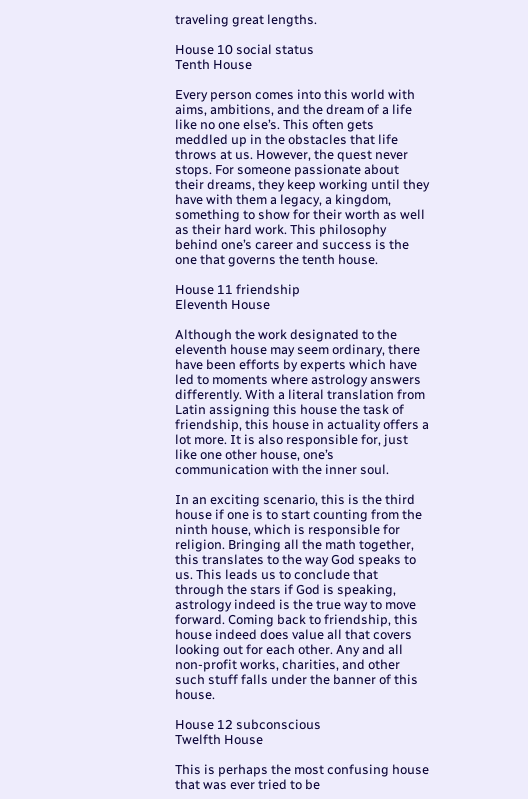traveling great lengths.

House 10 social status
Tenth House

Every person comes into this world with aims, ambitions, and the dream of a life like no one else’s. This often gets meddled up in the obstacles that life throws at us. However, the quest never stops. For someone passionate about their dreams, they keep working until they have with them a legacy, a kingdom, something to show for their worth as well as their hard work. This philosophy behind one’s career and success is the one that governs the tenth house.

House 11 friendship
Eleventh House

Although the work designated to the eleventh house may seem ordinary, there have been efforts by experts which have led to moments where astrology answers differently. With a literal translation from Latin assigning this house the task of friendship, this house in actuality offers a lot more. It is also responsible for, just like one other house, one’s communication with the inner soul.

In an exciting scenario, this is the third house if one is to start counting from the ninth house, which is responsible for religion. Bringing all the math together, this translates to the way God speaks to us. This leads us to conclude that through the stars if God is speaking, astrology indeed is the true way to move forward. Coming back to friendship, this house indeed does value all that covers looking out for each other. Any and all non-profit works, charities, and other such stuff falls under the banner of this house.

House 12 subconscious
Twelfth House

This is perhaps the most confusing house that was ever tried to be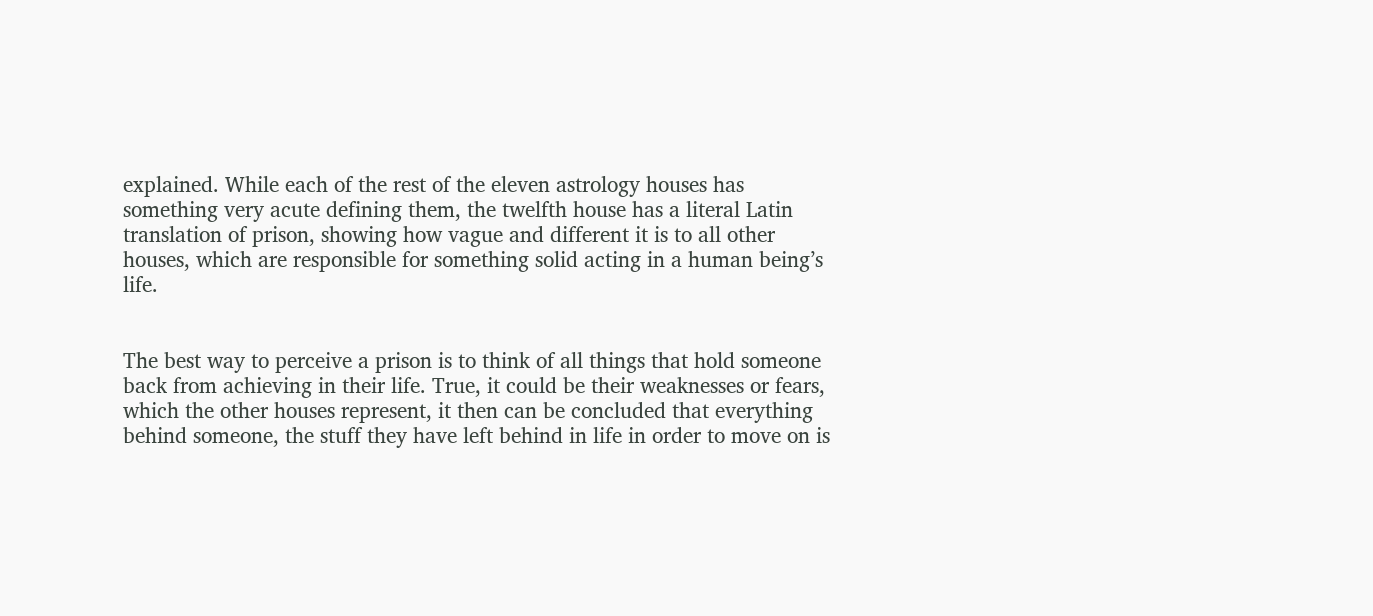explained. While each of the rest of the eleven astrology houses has something very acute defining them, the twelfth house has a literal Latin translation of prison, showing how vague and different it is to all other houses, which are responsible for something solid acting in a human being’s life.


The best way to perceive a prison is to think of all things that hold someone back from achieving in their life. True, it could be their weaknesses or fears, which the other houses represent, it then can be concluded that everything behind someone, the stuff they have left behind in life in order to move on is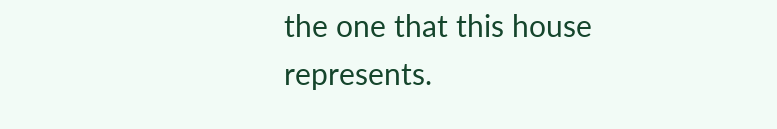the one that this house represents.